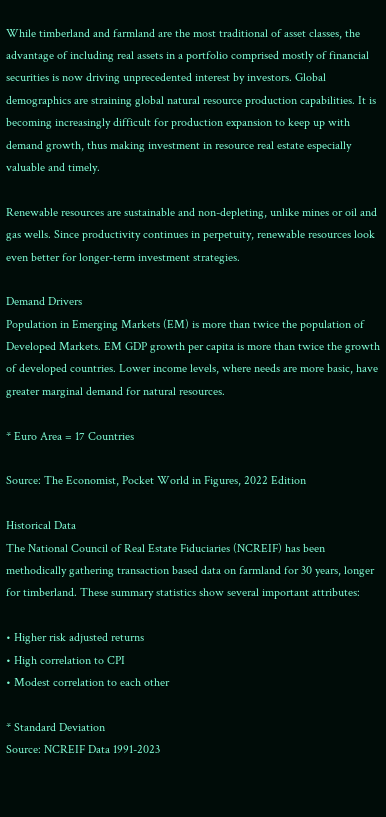While timberland and farmland are the most traditional of asset classes, the advantage of including real assets in a portfolio comprised mostly of financial securities is now driving unprecedented interest by investors. Global demographics are straining global natural resource production capabilities. It is becoming increasingly difficult for production expansion to keep up with demand growth, thus making investment in resource real estate especially valuable and timely.

Renewable resources are sustainable and non-depleting, unlike mines or oil and gas wells. Since productivity continues in perpetuity, renewable resources look even better for longer-term investment strategies.

Demand Drivers
Population in Emerging Markets (EM) is more than twice the population of Developed Markets. EM GDP growth per capita is more than twice the growth of developed countries. Lower income levels, where needs are more basic, have greater marginal demand for natural resources.

* Euro Area = 17 Countries

Source: The Economist, Pocket World in Figures, 2022 Edition

Historical Data
The National Council of Real Estate Fiduciaries (NCREIF) has been methodically gathering transaction based data on farmland for 30 years, longer for timberland. These summary statistics show several important attributes:

• Higher risk adjusted returns
• High correlation to CPI
• Modest correlation to each other

* Standard Deviation
Source: NCREIF Data 1991-2023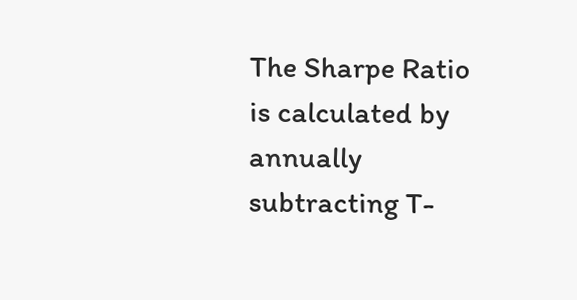The Sharpe Ratio is calculated by annually subtracting T-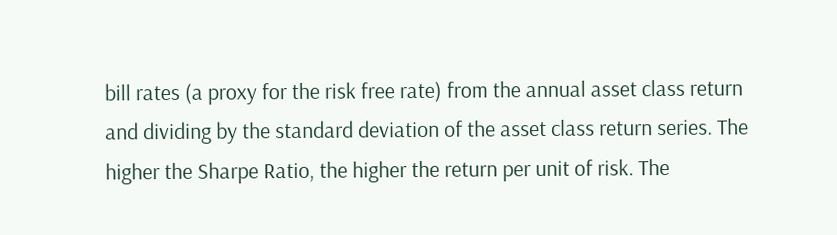bill rates (a proxy for the risk free rate) from the annual asset class return and dividing by the standard deviation of the asset class return series. The higher the Sharpe Ratio, the higher the return per unit of risk. The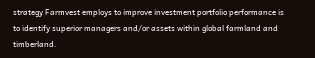strategy Farmvest employs to improve investment portfolio performance is to identify superior managers and/or assets within global farmland and timberland.